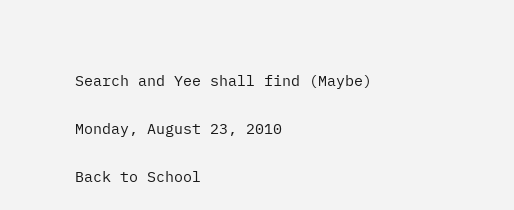Search and Yee shall find (Maybe)

Monday, August 23, 2010

Back to School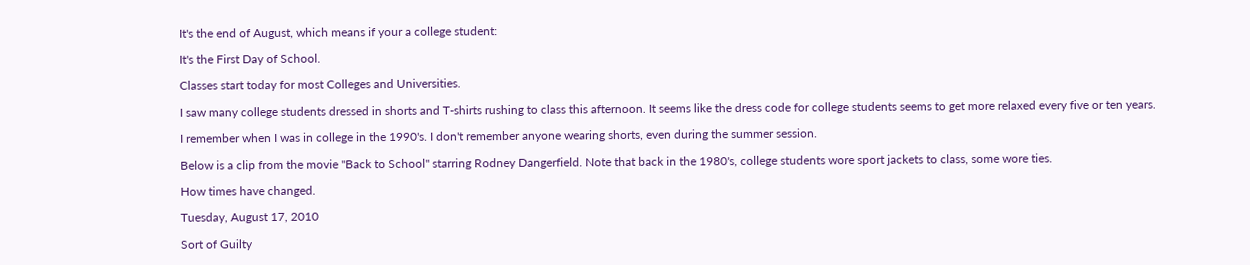It's the end of August, which means if your a college student:

It's the First Day of School.

Classes start today for most Colleges and Universities.

I saw many college students dressed in shorts and T-shirts rushing to class this afternoon. It seems like the dress code for college students seems to get more relaxed every five or ten years.

I remember when I was in college in the 1990's. I don't remember anyone wearing shorts, even during the summer session.

Below is a clip from the movie "Back to School" starring Rodney Dangerfield. Note that back in the 1980's, college students wore sport jackets to class, some wore ties.

How times have changed.

Tuesday, August 17, 2010

Sort of Guilty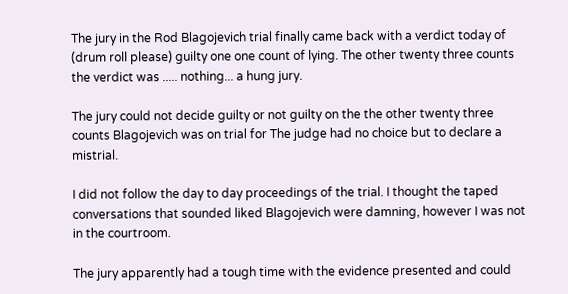The jury in the Rod Blagojevich trial finally came back with a verdict today of (drum roll please) guilty one one count of lying. The other twenty three counts the verdict was ..... nothing... a hung jury.

The jury could not decide guilty or not guilty on the the other twenty three counts Blagojevich was on trial for The judge had no choice but to declare a mistrial.

I did not follow the day to day proceedings of the trial. I thought the taped conversations that sounded liked Blagojevich were damning, however I was not in the courtroom.

The jury apparently had a tough time with the evidence presented and could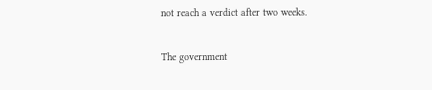not reach a verdict after two weeks.

The government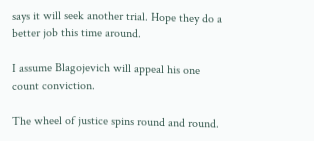says it will seek another trial. Hope they do a better job this time around.

I assume Blagojevich will appeal his one count conviction.

The wheel of justice spins round and round.